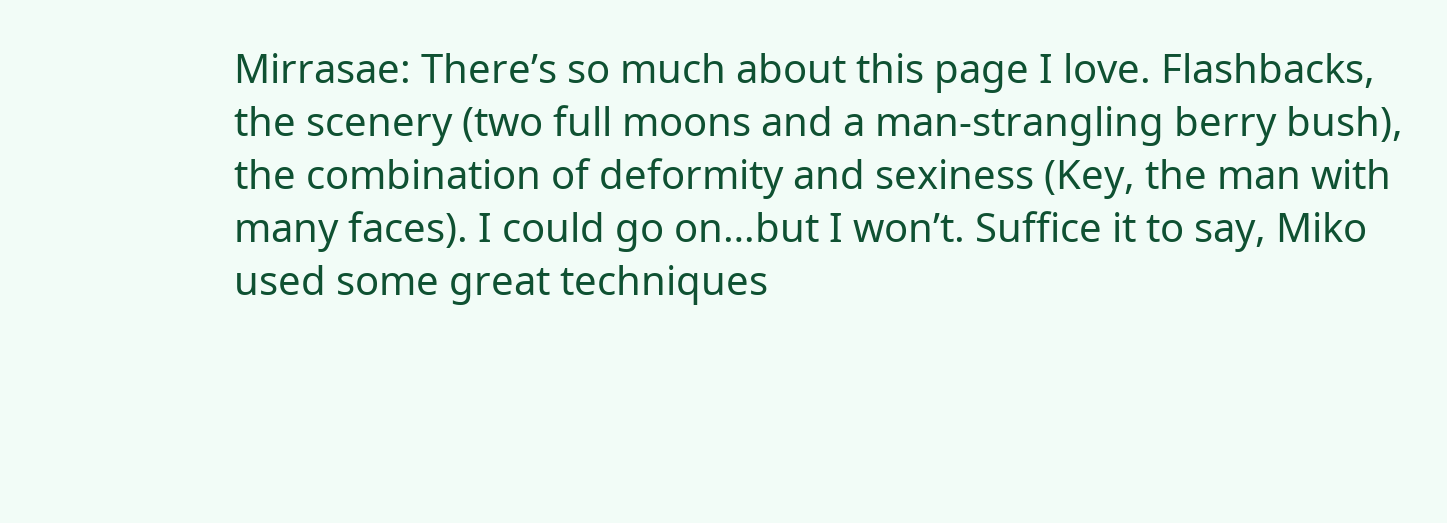Mirrasae: There’s so much about this page I love. Flashbacks, the scenery (two full moons and a man-strangling berry bush), the combination of deformity and sexiness (Key, the man with many faces). I could go on…but I won’t. Suffice it to say, Miko used some great techniques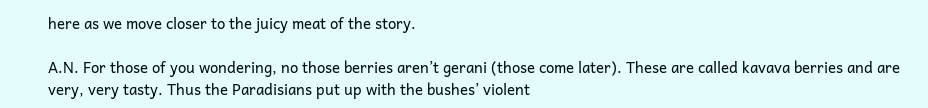here as we move closer to the juicy meat of the story.

A.N. For those of you wondering, no those berries aren’t gerani (those come later). These are called kavava berries and are very, very tasty. Thus the Paradisians put up with the bushes’ violent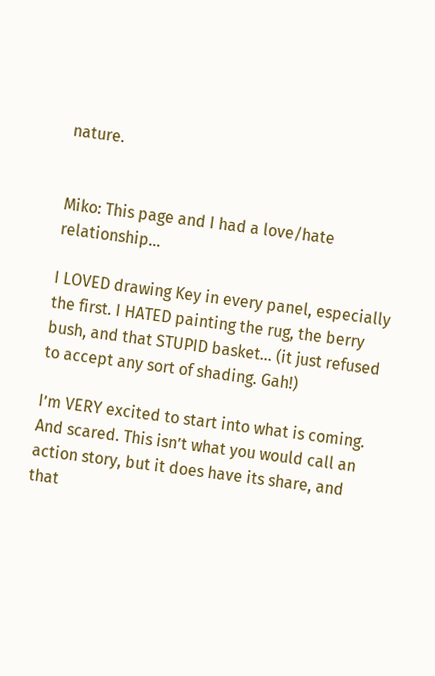nature.


Miko: This page and I had a love/hate relationship…

I LOVED drawing Key in every panel, especially the first. I HATED painting the rug, the berry bush, and that STUPID basket… (it just refused to accept any sort of shading. Gah!)

I’m VERY excited to start into what is coming. And scared. This isn’t what you would call an action story, but it does have its share, and that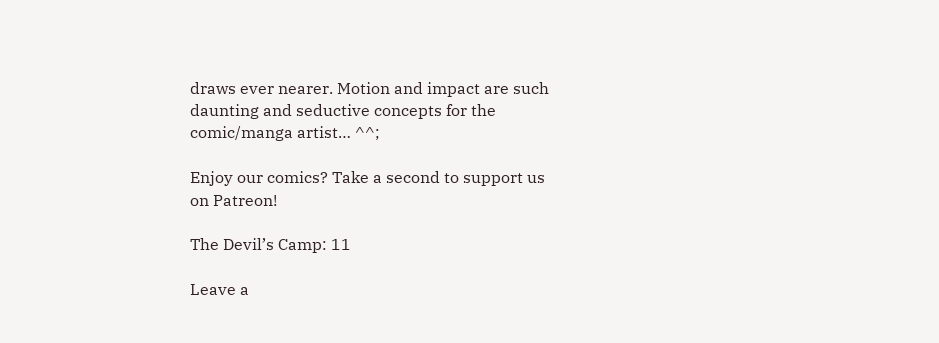draws ever nearer. Motion and impact are such daunting and seductive concepts for the comic/manga artist… ^^;

Enjoy our comics? Take a second to support us on Patreon!

The Devil’s Camp: 11

Leave a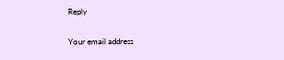Reply

Your email address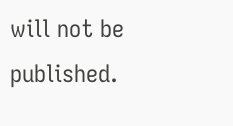will not be published.